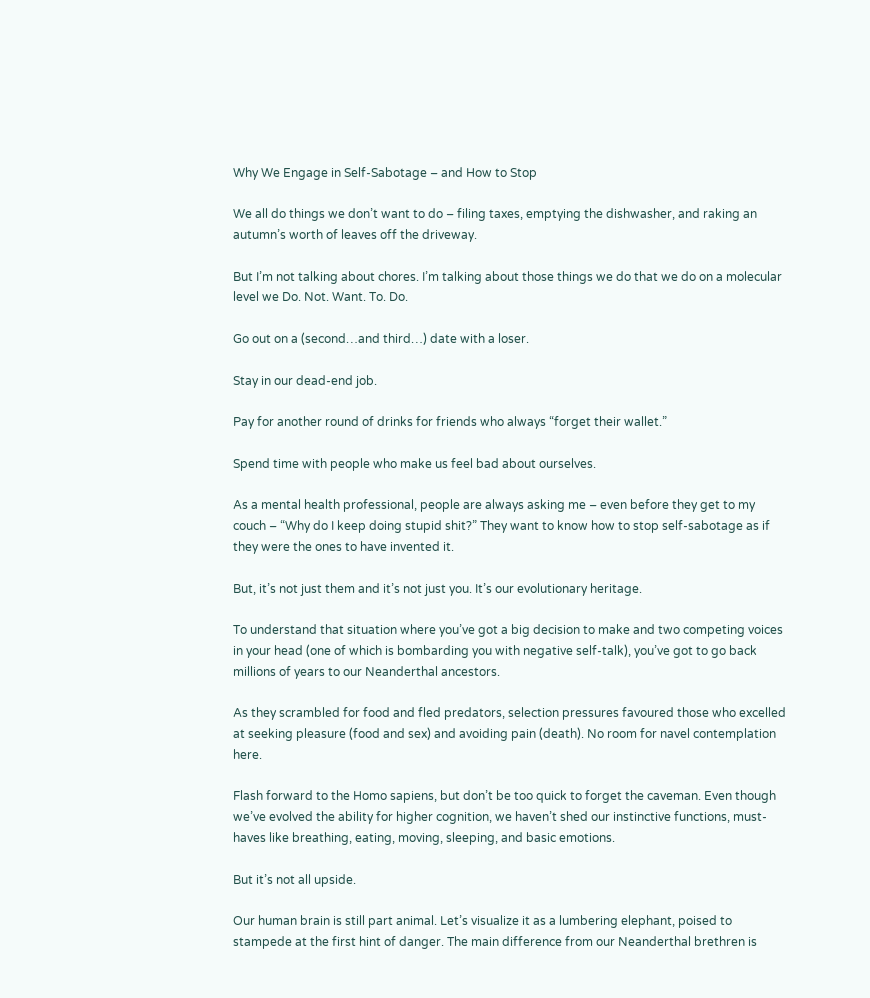Why We Engage in Self-Sabotage – and How to Stop

We all do things we don’t want to do – filing taxes, emptying the dishwasher, and raking an autumn’s worth of leaves off the driveway.

But I’m not talking about chores. I’m talking about those things we do that we do on a molecular level we Do. Not. Want. To. Do.

Go out on a (second…and third…) date with a loser.

Stay in our dead-end job.

Pay for another round of drinks for friends who always “forget their wallet.”

Spend time with people who make us feel bad about ourselves.

As a mental health professional, people are always asking me – even before they get to my couch – “Why do I keep doing stupid shit?” They want to know how to stop self-sabotage as if they were the ones to have invented it.

But, it’s not just them and it’s not just you. It’s our evolutionary heritage.

To understand that situation where you’ve got a big decision to make and two competing voices in your head (one of which is bombarding you with negative self-talk), you’ve got to go back millions of years to our Neanderthal ancestors.

As they scrambled for food and fled predators, selection pressures favoured those who excelled at seeking pleasure (food and sex) and avoiding pain (death). No room for navel contemplation here.

Flash forward to the Homo sapiens, but don’t be too quick to forget the caveman. Even though we’ve evolved the ability for higher cognition, we haven’t shed our instinctive functions, must-haves like breathing, eating, moving, sleeping, and basic emotions.

But it’s not all upside.

Our human brain is still part animal. Let’s visualize it as a lumbering elephant, poised to stampede at the first hint of danger. The main difference from our Neanderthal brethren is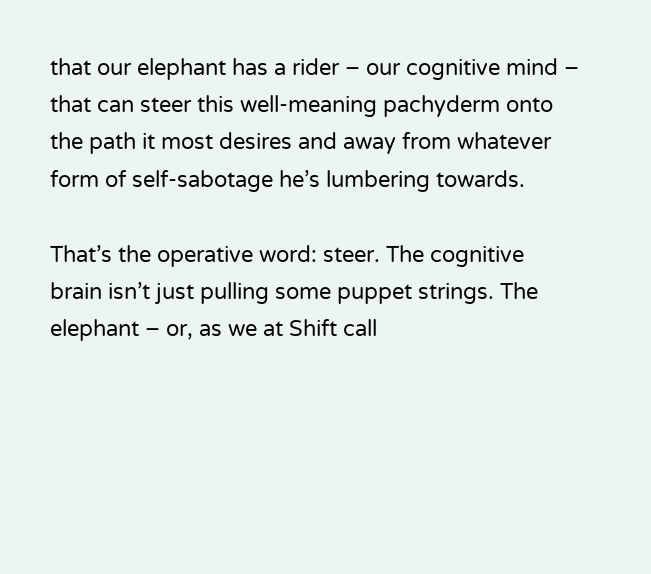that our elephant has a rider – our cognitive mind – that can steer this well-meaning pachyderm onto the path it most desires and away from whatever form of self-sabotage he’s lumbering towards.

That’s the operative word: steer. The cognitive brain isn’t just pulling some puppet strings. The elephant – or, as we at Shift call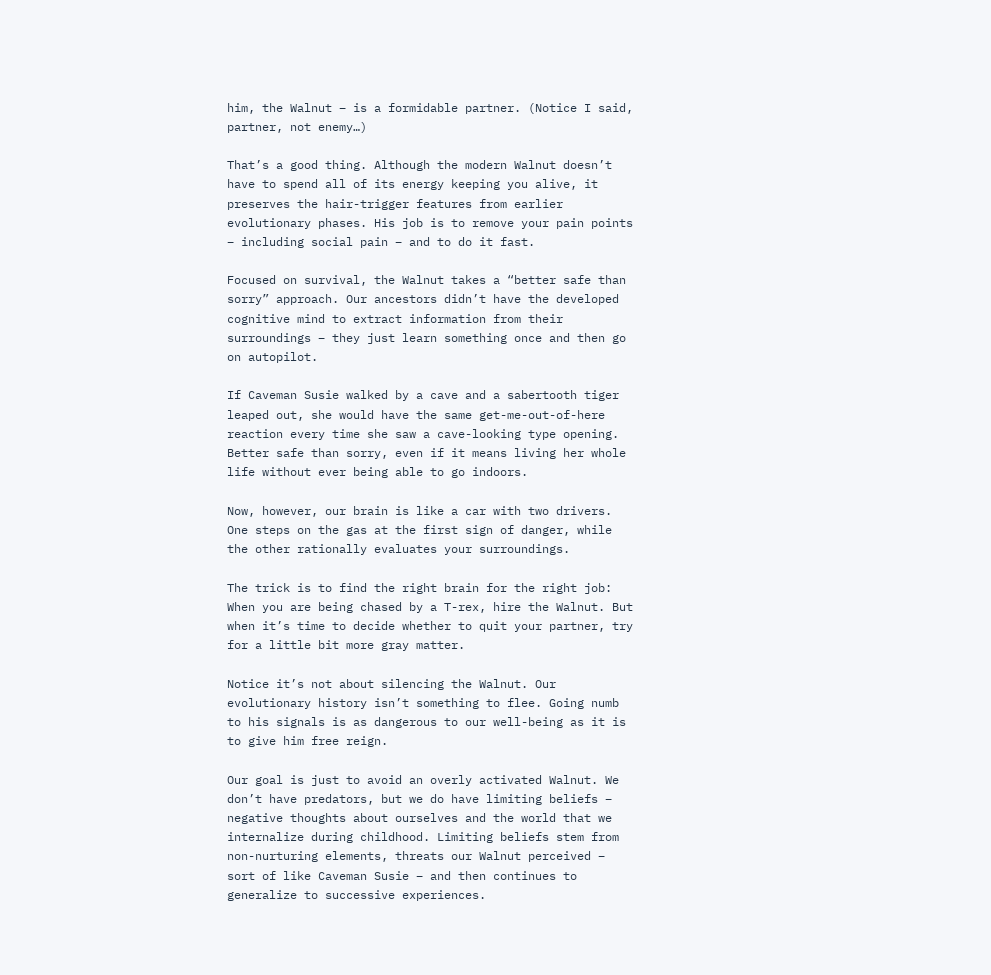him, the Walnut – is a formidable partner. (Notice I said, partner, not enemy…)

That’s a good thing. Although the modern Walnut doesn’t have to spend all of its energy keeping you alive, it preserves the hair-trigger features from earlier evolutionary phases. His job is to remove your pain points – including social pain – and to do it fast.

Focused on survival, the Walnut takes a “better safe than sorry” approach. Our ancestors didn’t have the developed cognitive mind to extract information from their surroundings – they just learn something once and then go on autopilot.

If Caveman Susie walked by a cave and a sabertooth tiger leaped out, she would have the same get-me-out-of-here reaction every time she saw a cave-looking type opening. Better safe than sorry, even if it means living her whole life without ever being able to go indoors.

Now, however, our brain is like a car with two drivers. One steps on the gas at the first sign of danger, while the other rationally evaluates your surroundings.

The trick is to find the right brain for the right job: When you are being chased by a T-rex, hire the Walnut. But when it’s time to decide whether to quit your partner, try for a little bit more gray matter.

Notice it’s not about silencing the Walnut. Our evolutionary history isn’t something to flee. Going numb to his signals is as dangerous to our well-being as it is to give him free reign.

Our goal is just to avoid an overly activated Walnut. We don’t have predators, but we do have limiting beliefs – negative thoughts about ourselves and the world that we internalize during childhood. Limiting beliefs stem from non-nurturing elements, threats our Walnut perceived – sort of like Caveman Susie – and then continues to generalize to successive experiences.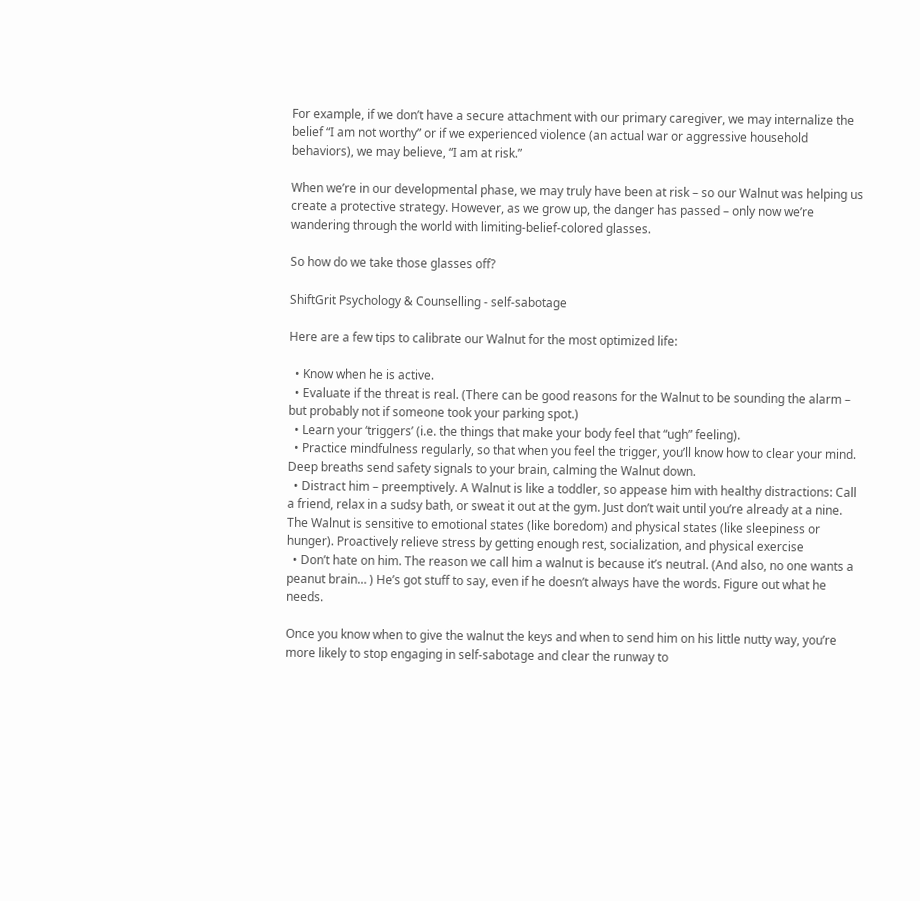For example, if we don’t have a secure attachment with our primary caregiver, we may internalize the belief “I am not worthy” or if we experienced violence (an actual war or aggressive household behaviors), we may believe, “I am at risk.”

When we’re in our developmental phase, we may truly have been at risk – so our Walnut was helping us create a protective strategy. However, as we grow up, the danger has passed – only now we’re wandering through the world with limiting-belief-colored glasses.

So how do we take those glasses off?

ShiftGrit Psychology & Counselling - self-sabotage

Here are a few tips to calibrate our Walnut for the most optimized life:

  • Know when he is active.
  • Evaluate if the threat is real. (There can be good reasons for the Walnut to be sounding the alarm – but probably not if someone took your parking spot.)
  • Learn your ‘triggers’ (i.e. the things that make your body feel that “ugh” feeling).
  • Practice mindfulness regularly, so that when you feel the trigger, you’ll know how to clear your mind. Deep breaths send safety signals to your brain, calming the Walnut down.
  • Distract him – preemptively. A Walnut is like a toddler, so appease him with healthy distractions: Call a friend, relax in a sudsy bath, or sweat it out at the gym. Just don’t wait until you’re already at a nine. The Walnut is sensitive to emotional states (like boredom) and physical states (like sleepiness or hunger). Proactively relieve stress by getting enough rest, socialization, and physical exercise
  • Don’t hate on him. The reason we call him a walnut is because it’s neutral. (And also, no one wants a peanut brain… ) He’s got stuff to say, even if he doesn’t always have the words. Figure out what he needs.

Once you know when to give the walnut the keys and when to send him on his little nutty way, you’re more likely to stop engaging in self-sabotage and clear the runway to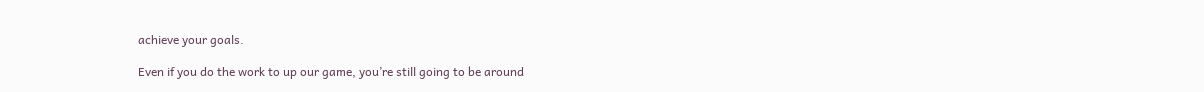achieve your goals.

Even if you do the work to up our game, you’re still going to be around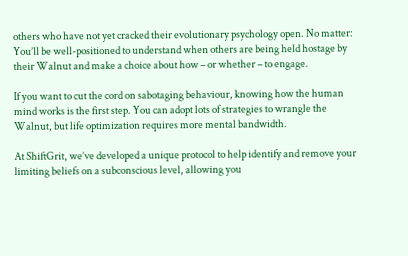others who have not yet cracked their evolutionary psychology open. No matter: You’ll be well-positioned to understand when others are being held hostage by their Walnut and make a choice about how – or whether – to engage.

If you want to cut the cord on sabotaging behaviour, knowing how the human mind works is the first step. You can adopt lots of strategies to wrangle the Walnut, but life optimization requires more mental bandwidth.

At ShiftGrit, we’ve developed a unique protocol to help identify and remove your limiting beliefs on a subconscious level, allowing you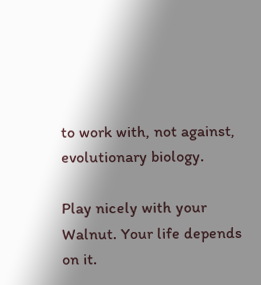to work with, not against, evolutionary biology.

Play nicely with your Walnut. Your life depends on it.